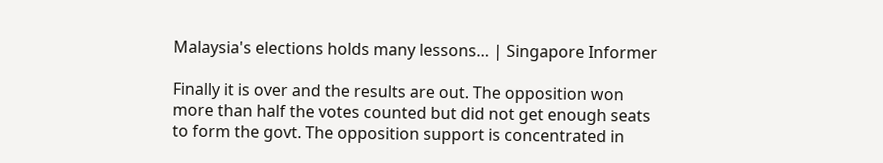Malaysia's elections holds many lessons… | Singapore Informer

Finally it is over and the results are out. The opposition won more than half the votes counted but did not get enough seats to form the govt. The opposition support is concentrated in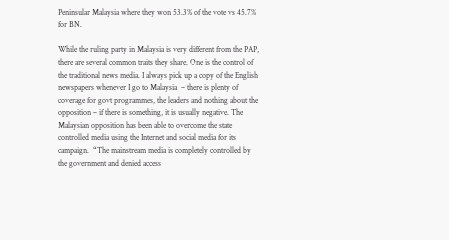Peninsular Malaysia where they won 53.3% of the vote vs 45.7% for BN.

While the ruling party in Malaysia is very different from the PAP, there are several common traits they share. One is the control of the traditional news media. I always pick up a copy of the English newspapers whenever I go to Malaysia  – there is plenty of coverage for govt programmes, the leaders and nothing about the opposition – if there is something, it is usually negative. The Malaysian opposition has been able to overcome the state controlled media using the Internet and social media for its campaign.  “The mainstream media is completely controlled by the government and denied access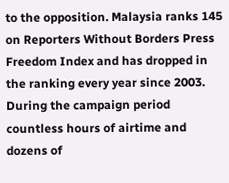to the opposition. Malaysia ranks 145 on Reporters Without Borders Press Freedom Index and has dropped in the ranking every year since 2003. During the campaign period countless hours of airtime and dozens of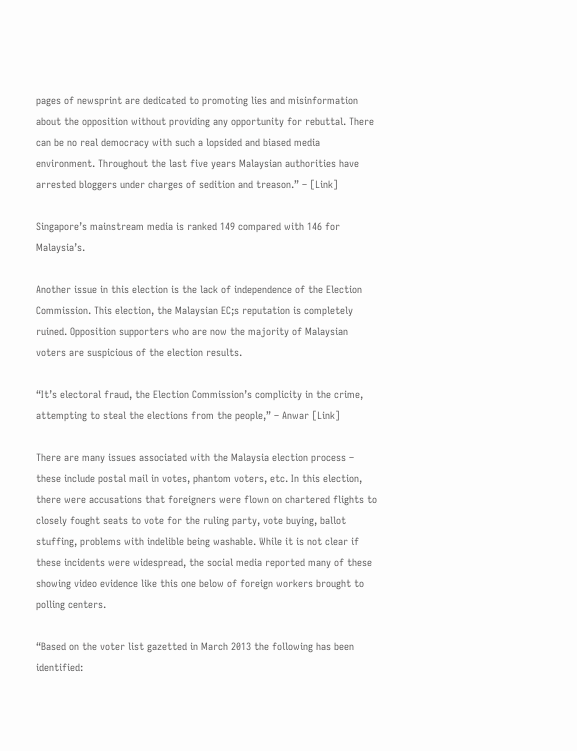pages of newsprint are dedicated to promoting lies and misinformation about the opposition without providing any opportunity for rebuttal. There can be no real democracy with such a lopsided and biased media environment. Throughout the last five years Malaysian authorities have arrested bloggers under charges of sedition and treason.” – [Link]

Singapore’s mainstream media is ranked 149 compared with 146 for Malaysia’s.

Another issue in this election is the lack of independence of the Election Commission. This election, the Malaysian EC;s reputation is completely ruined. Opposition supporters who are now the majority of Malaysian voters are suspicious of the election results.

“It’s electoral fraud, the Election Commission’s complicity in the crime, attempting to steal the elections from the people,” – Anwar [Link]

There are many issues associated with the Malaysia election process – these include postal mail in votes, phantom voters, etc. In this election, there were accusations that foreigners were flown on chartered flights to closely fought seats to vote for the ruling party, vote buying, ballot stuffing, problems with indelible being washable. While it is not clear if these incidents were widespread, the social media reported many of these showing video evidence like this one below of foreign workers brought to polling centers.

“Based on the voter list gazetted in March 2013 the following has been identified: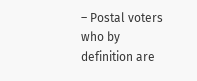– Postal voters who by definition are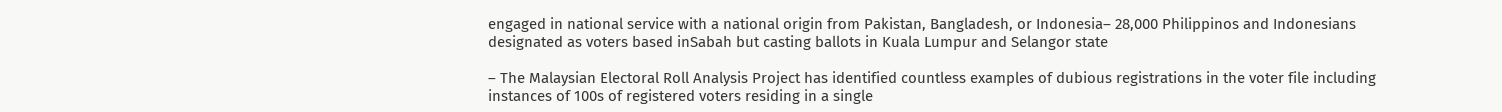engaged in national service with a national origin from Pakistan, Bangladesh, or Indonesia– 28,000 Philippinos and Indonesians designated as voters based inSabah but casting ballots in Kuala Lumpur and Selangor state

– The Malaysian Electoral Roll Analysis Project has identified countless examples of dubious registrations in the voter file including instances of 100s of registered voters residing in a single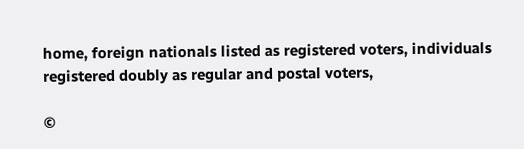home, foreign nationals listed as registered voters, individuals registered doubly as regular and postal voters,

©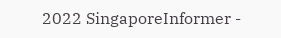2022 SingaporeInformer -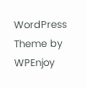WordPress Theme by WPEnjoy